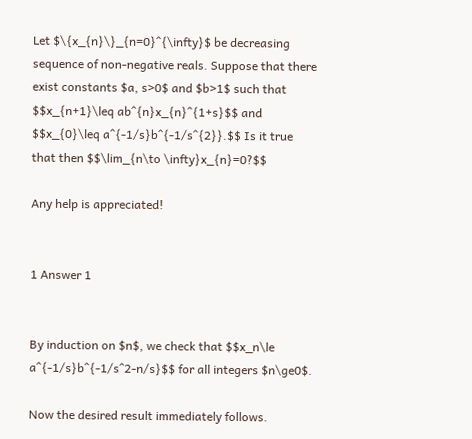Let $\{x_{n}\}_{n=0}^{\infty}$ be decreasing sequence of non-negative reals. Suppose that there exist constants $a, s>0$ and $b>1$ such that $$x_{n+1}\leq ab^{n}x_{n}^{1+s}$$ and $$x_{0}\leq a^{-1/s}b^{-1/s^{2}}.$$ Is it true that then $$\lim_{n\to \infty}x_{n}=0?$$

Any help is appreciated!


1 Answer 1


By induction on $n$, we check that $$x_n\le a^{-1/s}b^{-1/s^2-n/s}$$ for all integers $n\ge0$.

Now the desired result immediately follows.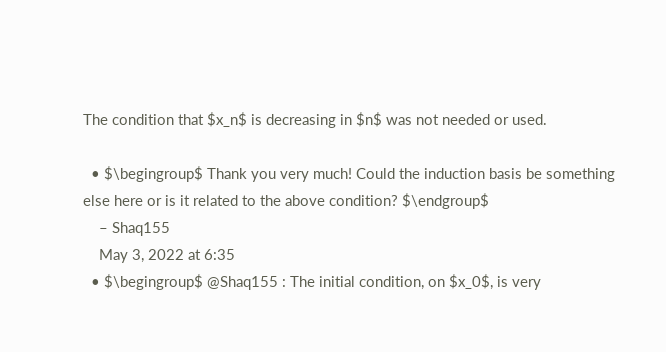The condition that $x_n$ is decreasing in $n$ was not needed or used.

  • $\begingroup$ Thank you very much! Could the induction basis be something else here or is it related to the above condition? $\endgroup$
    – Shaq155
    May 3, 2022 at 6:35
  • $\begingroup$ @Shaq155 : The initial condition, on $x_0$, is very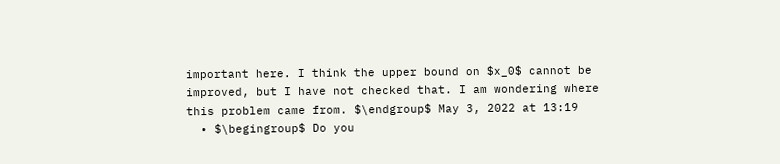important here. I think the upper bound on $x_0$ cannot be improved, but I have not checked that. I am wondering where this problem came from. $\endgroup$ May 3, 2022 at 13:19
  • $\begingroup$ Do you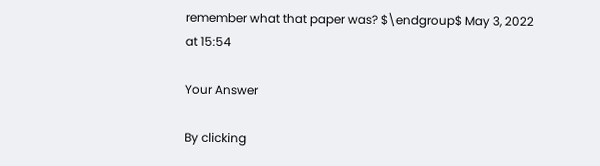remember what that paper was? $\endgroup$ May 3, 2022 at 15:54

Your Answer

By clicking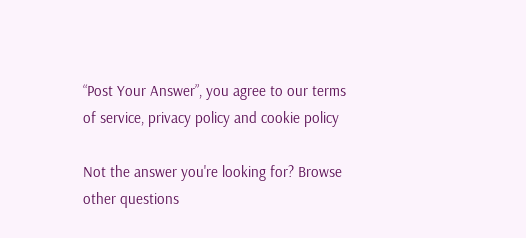“Post Your Answer”, you agree to our terms of service, privacy policy and cookie policy

Not the answer you're looking for? Browse other questions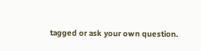tagged or ask your own question.